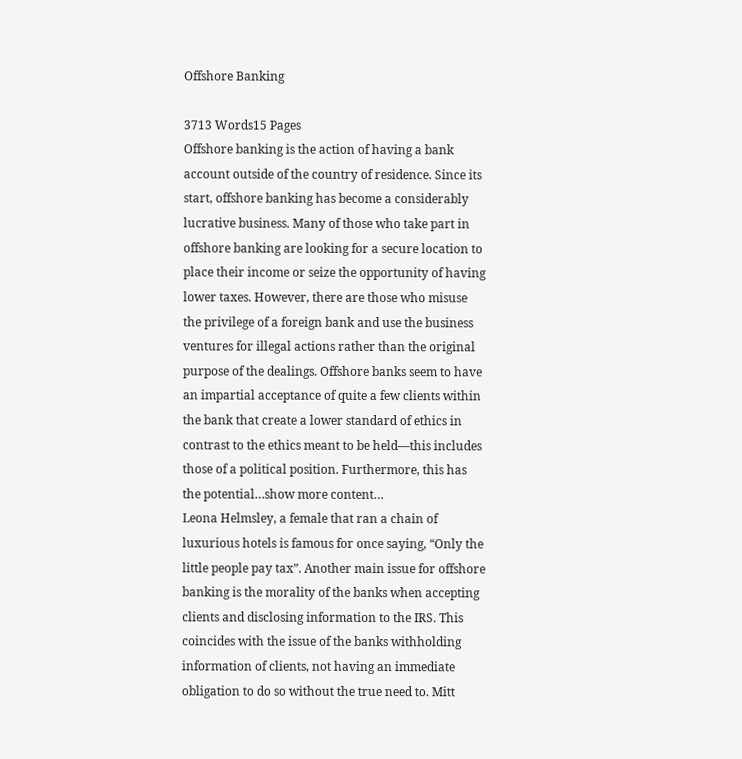Offshore Banking

3713 Words15 Pages
Offshore banking is the action of having a bank account outside of the country of residence. Since its start, offshore banking has become a considerably lucrative business. Many of those who take part in offshore banking are looking for a secure location to place their income or seize the opportunity of having lower taxes. However, there are those who misuse the privilege of a foreign bank and use the business ventures for illegal actions rather than the original purpose of the dealings. Offshore banks seem to have an impartial acceptance of quite a few clients within the bank that create a lower standard of ethics in contrast to the ethics meant to be held—this includes those of a political position. Furthermore, this has the potential…show more content…
Leona Helmsley, a female that ran a chain of luxurious hotels is famous for once saying, “Only the little people pay tax”. Another main issue for offshore banking is the morality of the banks when accepting clients and disclosing information to the IRS. This coincides with the issue of the banks withholding information of clients, not having an immediate obligation to do so without the true need to. Mitt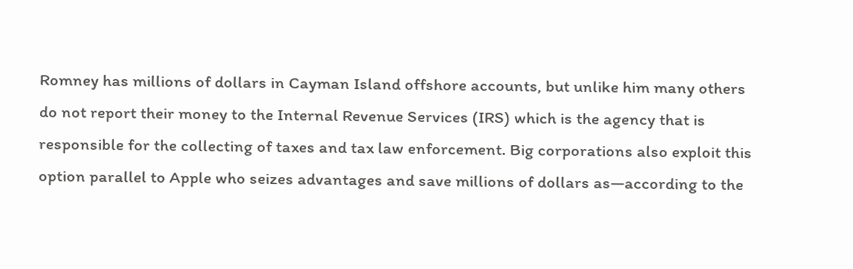Romney has millions of dollars in Cayman Island offshore accounts, but unlike him many others do not report their money to the Internal Revenue Services (IRS) which is the agency that is responsible for the collecting of taxes and tax law enforcement. Big corporations also exploit this option parallel to Apple who seizes advantages and save millions of dollars as—according to the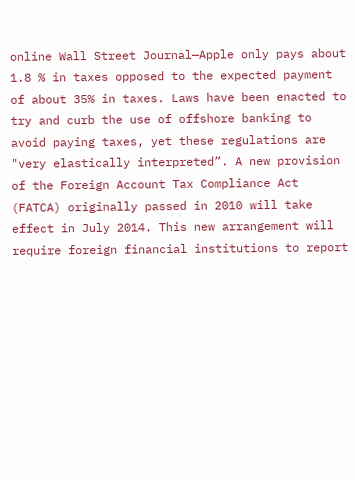online Wall Street Journal—Apple only pays about 1.8 % in taxes opposed to the expected payment of about 35% in taxes. Laws have been enacted to try and curb the use of offshore banking to avoid paying taxes, yet these regulations are "very elastically interpreted”. A new provision of the Foreign Account Tax Compliance Act (FATCA) originally passed in 2010 will take effect in July 2014. This new arrangement will require foreign financial institutions to report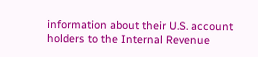information about their U.S. account holders to the Internal Revenue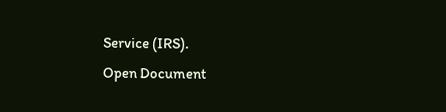Service (IRS).
Open Document